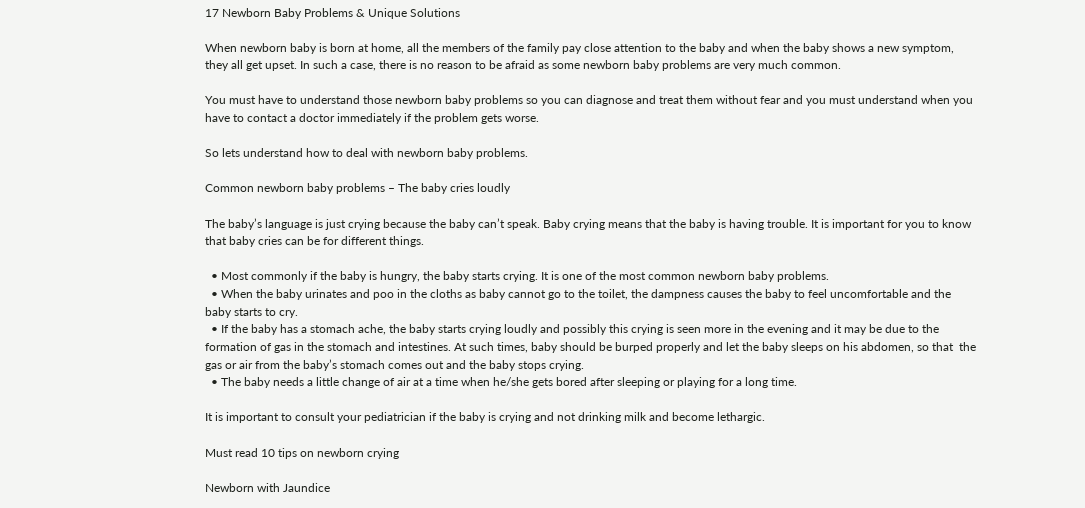17 Newborn Baby Problems & Unique Solutions

When newborn baby is born at home, all the members of the family pay close attention to the baby and when the baby shows a new symptom, they all get upset. In such a case, there is no reason to be afraid as some newborn baby problems are very much common.

You must have to understand those newborn baby problems so you can diagnose and treat them without fear and you must understand when you have to contact a doctor immediately if the problem gets worse.

So lets understand how to deal with newborn baby problems.

Common newborn baby problems – The baby cries loudly

The baby’s language is just crying because the baby can’t speak. Baby crying means that the baby is having trouble. It is important for you to know that baby cries can be for different things.

  • Most commonly if the baby is hungry, the baby starts crying. It is one of the most common newborn baby problems.
  • When the baby urinates and poo in the cloths as baby cannot go to the toilet, the dampness causes the baby to feel uncomfortable and the baby starts to cry.
  • If the baby has a stomach ache, the baby starts crying loudly and possibly this crying is seen more in the evening and it may be due to the formation of gas in the stomach and intestines. At such times, baby should be burped properly and let the baby sleeps on his abdomen, so that  the gas or air from the baby’s stomach comes out and the baby stops crying.
  • The baby needs a little change of air at a time when he/she gets bored after sleeping or playing for a long time.

It is important to consult your pediatrician if the baby is crying and not drinking milk and become lethargic.

Must read 10 tips on newborn crying

Newborn with Jaundice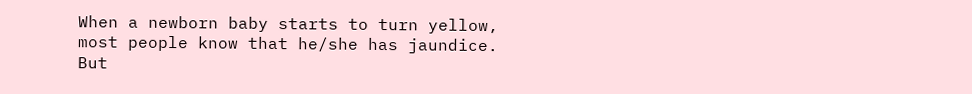When a newborn baby starts to turn yellow, most people know that he/she has jaundice. But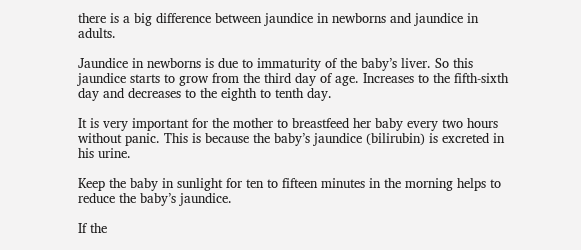there is a big difference between jaundice in newborns and jaundice in adults.

Jaundice in newborns is due to immaturity of the baby’s liver. So this jaundice starts to grow from the third day of age. Increases to the fifth-sixth day and decreases to the eighth to tenth day.

It is very important for the mother to breastfeed her baby every two hours without panic. This is because the baby’s jaundice (bilirubin) is excreted in his urine.

Keep the baby in sunlight for ten to fifteen minutes in the morning helps to reduce the baby’s jaundice.

If the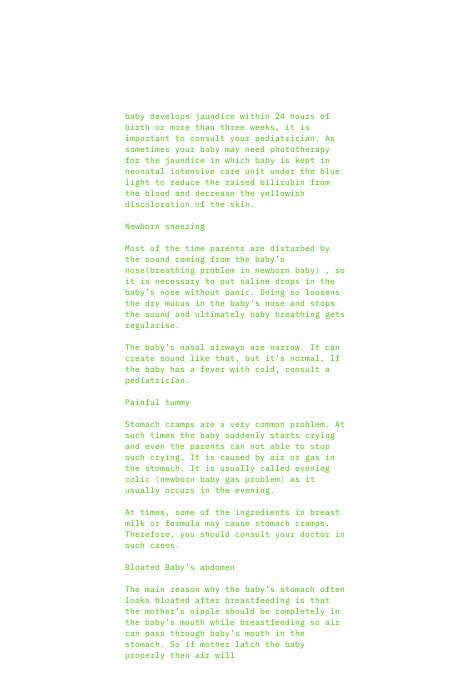baby develops jaundice within 24 hours of birth or more than three weeks, it is important to consult your pediatrician. As sometimes your baby may need phototherapy for the jaundice in which baby is kept in neonatal intensive care unit under the blue light to reduce the raised bilirubin from the blood and decrease the yellowish discoloration of the skin.

Newborn sneezing

Most of the time parents are disturbed by the sound coming from the baby’s nose(breathing problem in newborn baby) , so it is necessary to put saline drops in the baby’s nose without panic. Doing so loosens the dry mucus in the baby’s nose and stops the sound and ultimately baby breathing gets regularise.

The baby’s nasal airways are narrow. It can create sound like that, but it’s normal. If the baby has a fever with cold, consult a pediatrician.

Painful tummy

Stomach cramps are a very common problem. At such times the baby suddenly starts crying and even the parents can not able to stop such crying. It is caused by air or gas in the stomach. It is usually called evening colic (newborn baby gas problem) as it usually occurs in the evening.

At times, some of the ingredients in breast milk or formula may cause stomach cramps. Therefore, you should consult your doctor in such cases.

Bloated Baby’s abdomen

The main reason why the baby’s stomach often looks bloated after breastfeeding is that the mother’s nipple should be completely in the baby’s mouth while breastfeeding so air can pass through baby’s mouth in the stomach. So if mother latch the baby properly then air will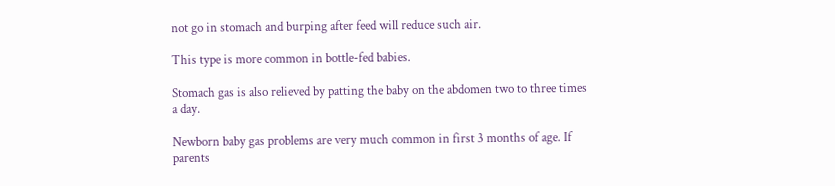not go in stomach and burping after feed will reduce such air.

This type is more common in bottle-fed babies.

Stomach gas is also relieved by patting the baby on the abdomen two to three times a day.

Newborn baby gas problems are very much common in first 3 months of age. If parents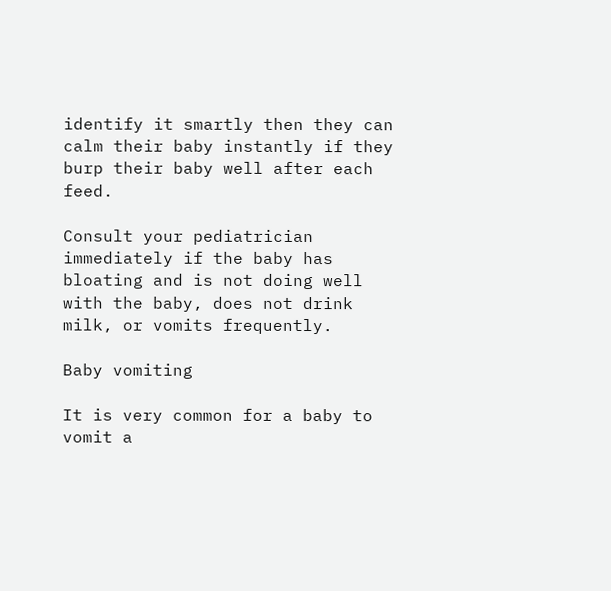identify it smartly then they can calm their baby instantly if they burp their baby well after each feed.

Consult your pediatrician immediately if the baby has bloating and is not doing well with the baby, does not drink milk, or vomits frequently.

Baby vomiting

It is very common for a baby to vomit a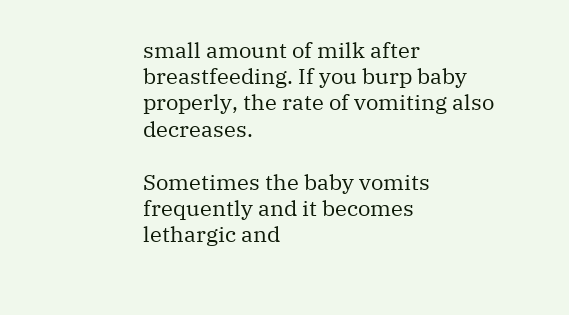small amount of milk after breastfeeding. If you burp baby properly, the rate of vomiting also decreases.

Sometimes the baby vomits frequently and it becomes lethargic and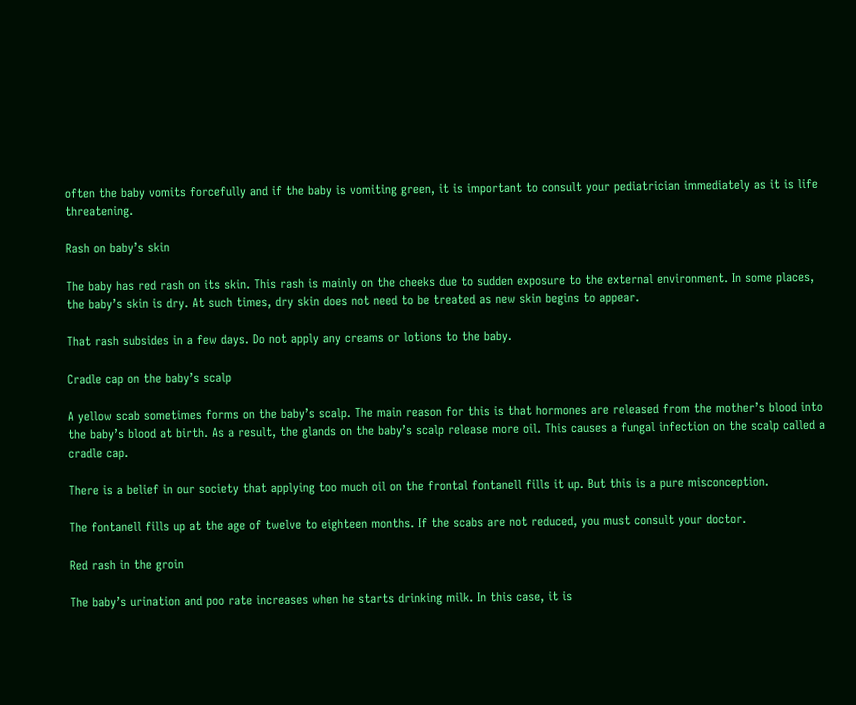often the baby vomits forcefully and if the baby is vomiting green, it is important to consult your pediatrician immediately as it is life threatening.

Rash on baby’s skin

The baby has red rash on its skin. This rash is mainly on the cheeks due to sudden exposure to the external environment. In some places, the baby’s skin is dry. At such times, dry skin does not need to be treated as new skin begins to appear.

That rash subsides in a few days. Do not apply any creams or lotions to the baby.

Cradle cap on the baby’s scalp

A yellow scab sometimes forms on the baby’s scalp. The main reason for this is that hormones are released from the mother’s blood into the baby’s blood at birth. As a result, the glands on the baby’s scalp release more oil. This causes a fungal infection on the scalp called a cradle cap.

There is a belief in our society that applying too much oil on the frontal fontanell fills it up. But this is a pure misconception.

The fontanell fills up at the age of twelve to eighteen months. If the scabs are not reduced, you must consult your doctor.

Red rash in the groin

The baby’s urination and poo rate increases when he starts drinking milk. In this case, it is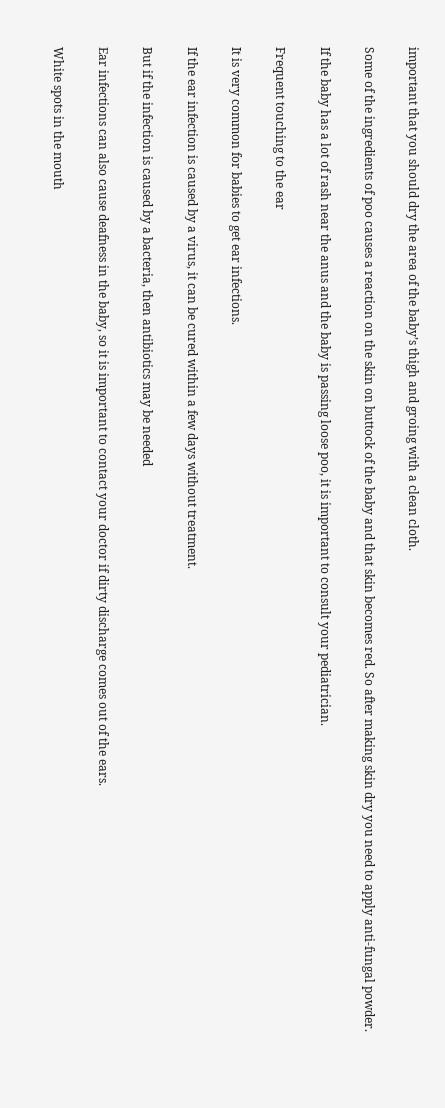important that you should dry the area of the baby’s thigh and groing with a clean cloth.

Some of the ingredients of poo causes a reaction on the skin on buttock of the baby and that skin becomes red. So after making skin dry you need to apply anti-fungal powder.

If the baby has a lot of rash near the anus and the baby is passing loose poo, it is important to consult your pediatrician.

Frequent touching to the ear

It is very common for babies to get ear infections.

If the ear infection is caused by a virus, it can be cured within a few days without treatment.

But if the infection is caused by a bacteria, then antibiotics may be needed

Ear infections can also cause deafness in the baby, so it is important to contact your doctor if dirty discharge comes out of the ears.

White spots in the mouth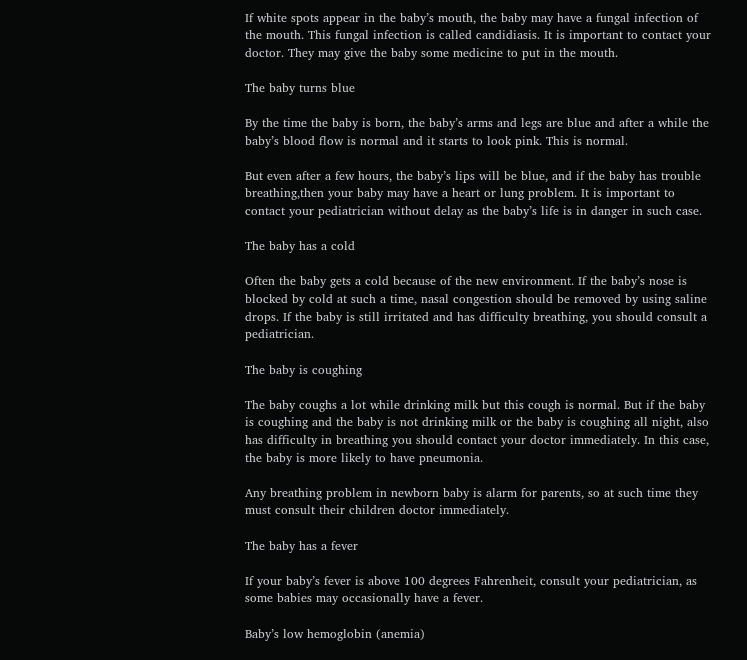If white spots appear in the baby’s mouth, the baby may have a fungal infection of the mouth. This fungal infection is called candidiasis. It is important to contact your doctor. They may give the baby some medicine to put in the mouth.

The baby turns blue

By the time the baby is born, the baby’s arms and legs are blue and after a while the baby’s blood flow is normal and it starts to look pink. This is normal.

But even after a few hours, the baby’s lips will be blue, and if the baby has trouble breathing,then your baby may have a heart or lung problem. It is important to contact your pediatrician without delay as the baby’s life is in danger in such case.

The baby has a cold

Often the baby gets a cold because of the new environment. If the baby’s nose is blocked by cold at such a time, nasal congestion should be removed by using saline drops. If the baby is still irritated and has difficulty breathing, you should consult a pediatrician.

The baby is coughing

The baby coughs a lot while drinking milk but this cough is normal. But if the baby is coughing and the baby is not drinking milk or the baby is coughing all night, also has difficulty in breathing you should contact your doctor immediately. In this case, the baby is more likely to have pneumonia.

Any breathing problem in newborn baby is alarm for parents, so at such time they must consult their children doctor immediately.

The baby has a fever

If your baby’s fever is above 100 degrees Fahrenheit, consult your pediatrician, as some babies may occasionally have a fever.

Baby’s low hemoglobin (anemia)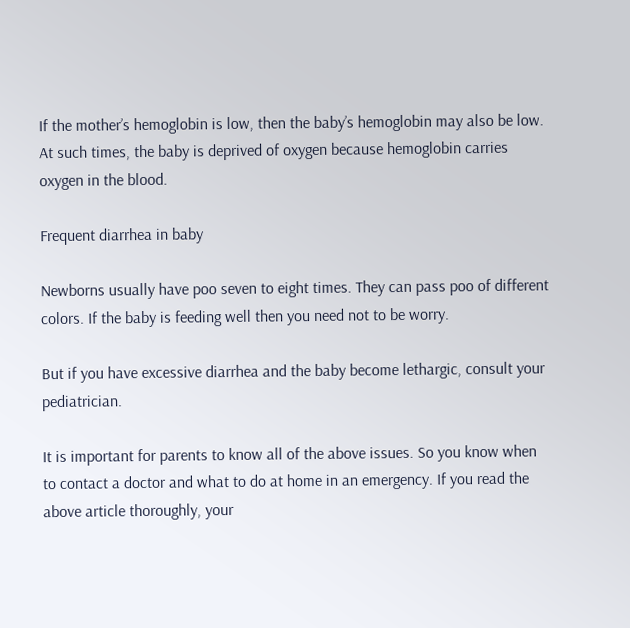If the mother’s hemoglobin is low, then the baby’s hemoglobin may also be low. At such times, the baby is deprived of oxygen because hemoglobin carries oxygen in the blood.

Frequent diarrhea in baby

Newborns usually have poo seven to eight times. They can pass poo of different colors. If the baby is feeding well then you need not to be worry.

But if you have excessive diarrhea and the baby become lethargic, consult your pediatrician.

It is important for parents to know all of the above issues. So you know when to contact a doctor and what to do at home in an emergency. If you read the above article thoroughly, your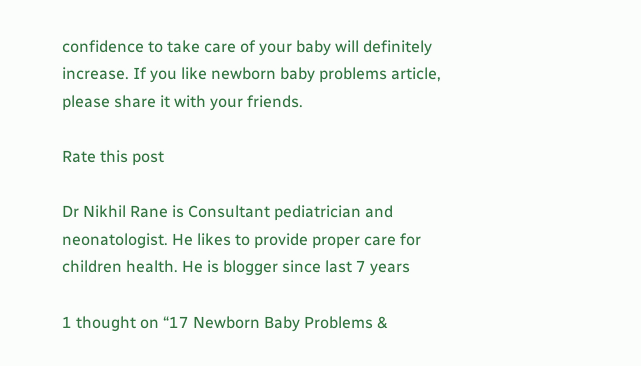confidence to take care of your baby will definitely increase. If you like newborn baby problems article, please share it with your friends.

Rate this post

Dr Nikhil Rane is Consultant pediatrician and neonatologist. He likes to provide proper care for children health. He is blogger since last 7 years

1 thought on “17 Newborn Baby Problems &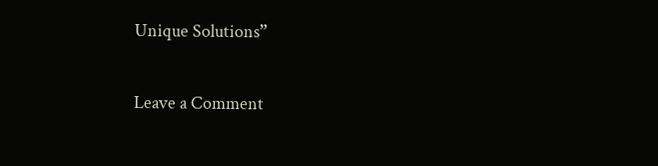Unique Solutions”

Leave a Comment